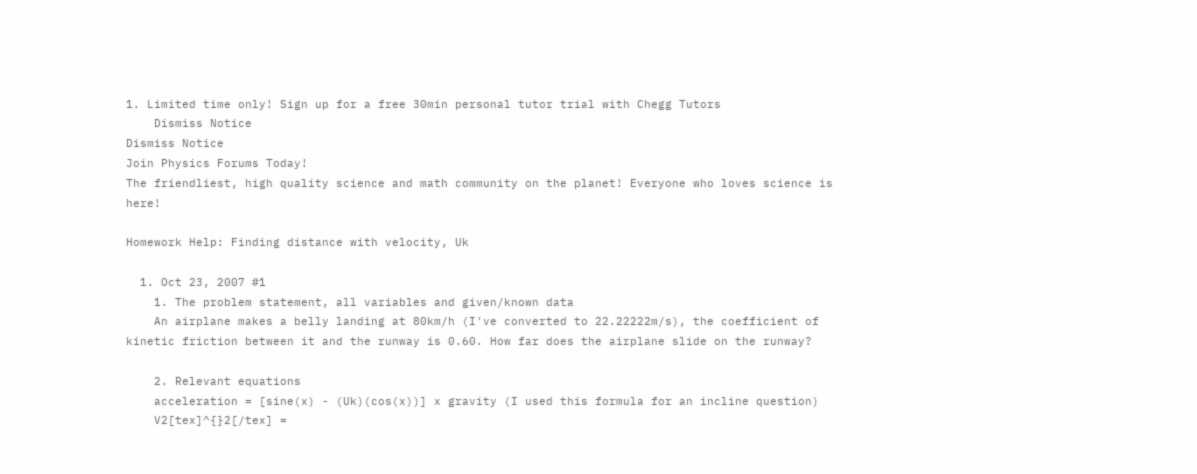1. Limited time only! Sign up for a free 30min personal tutor trial with Chegg Tutors
    Dismiss Notice
Dismiss Notice
Join Physics Forums Today!
The friendliest, high quality science and math community on the planet! Everyone who loves science is here!

Homework Help: Finding distance with velocity, Uk

  1. Oct 23, 2007 #1
    1. The problem statement, all variables and given/known data
    An airplane makes a belly landing at 80km/h (I've converted to 22.22222m/s), the coefficient of kinetic friction between it and the runway is 0.60. How far does the airplane slide on the runway?

    2. Relevant equations
    acceleration = [sine(x) - (Uk)(cos(x))] x gravity (I used this formula for an incline question)
    V2[tex]^{}2[/tex] =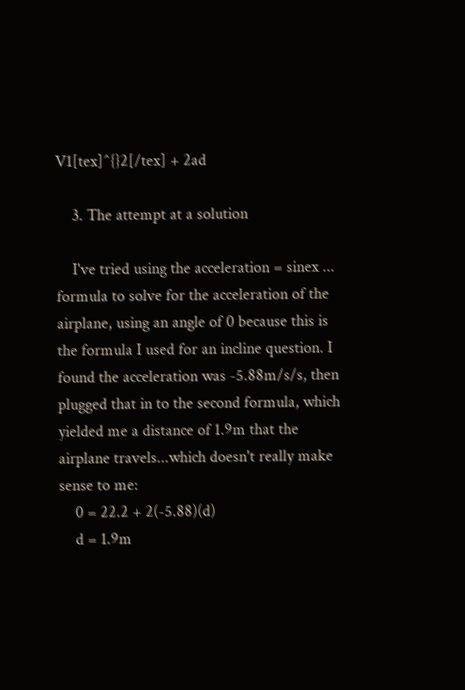V1[tex]^{}2[/tex] + 2ad

    3. The attempt at a solution

    I've tried using the acceleration = sinex ... formula to solve for the acceleration of the airplane, using an angle of 0 because this is the formula I used for an incline question. I found the acceleration was -5.88m/s/s, then plugged that in to the second formula, which yielded me a distance of 1.9m that the airplane travels...which doesn't really make sense to me:
    0 = 22.2 + 2(-5.88)(d)
    d = 1.9m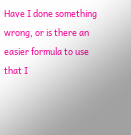Have I done something wrong, or is there an easier formula to use that I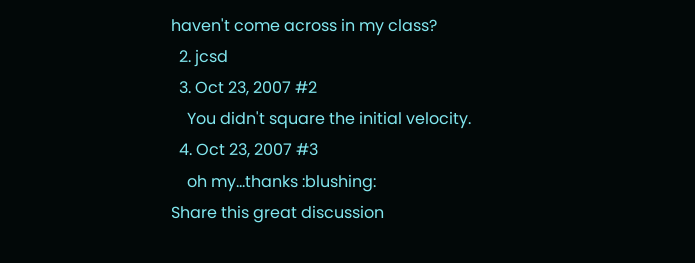haven't come across in my class?
  2. jcsd
  3. Oct 23, 2007 #2
    You didn't square the initial velocity.
  4. Oct 23, 2007 #3
    oh my...thanks :blushing:
Share this great discussion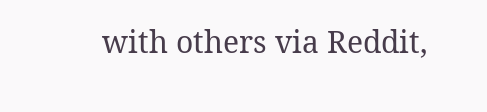with others via Reddit,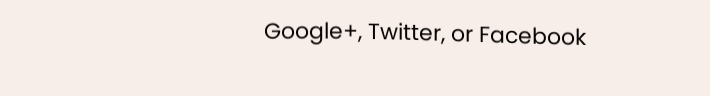Google+, Twitter, or Facebook